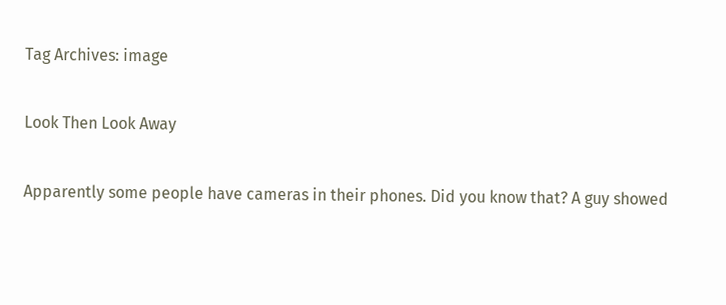Tag Archives: image

Look Then Look Away

Apparently some people have cameras in their phones. Did you know that? A guy showed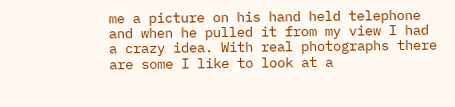me a picture on his hand held telephone and when he pulled it from my view I had a crazy idea. With real photographs there are some I like to look at a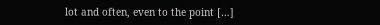lot and often, even to the point […]